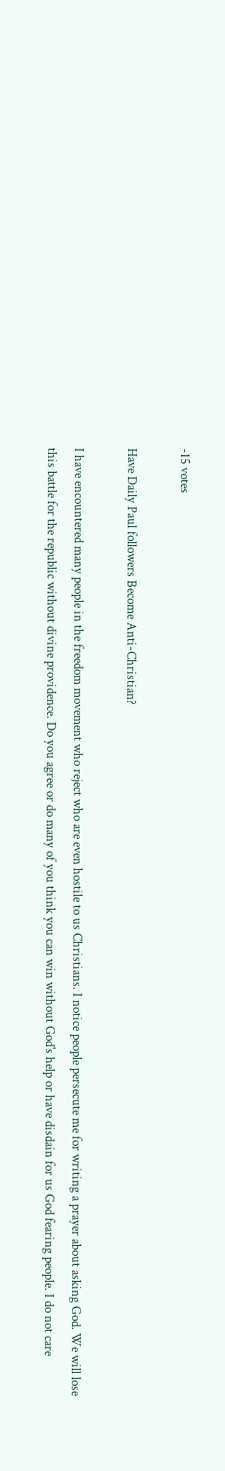-15 votes

Have Daily Paul followers Become Anti-Christian?

I have encountered many people in the freedom movement who reject who are even hostile to us Christians. I notice people persecute me for writing a prayer about asking God. We will lose this battle for the republic without divine providence. Do you agree or do many of you think you can win without God's help or have disdain for us God fearing people. I do not care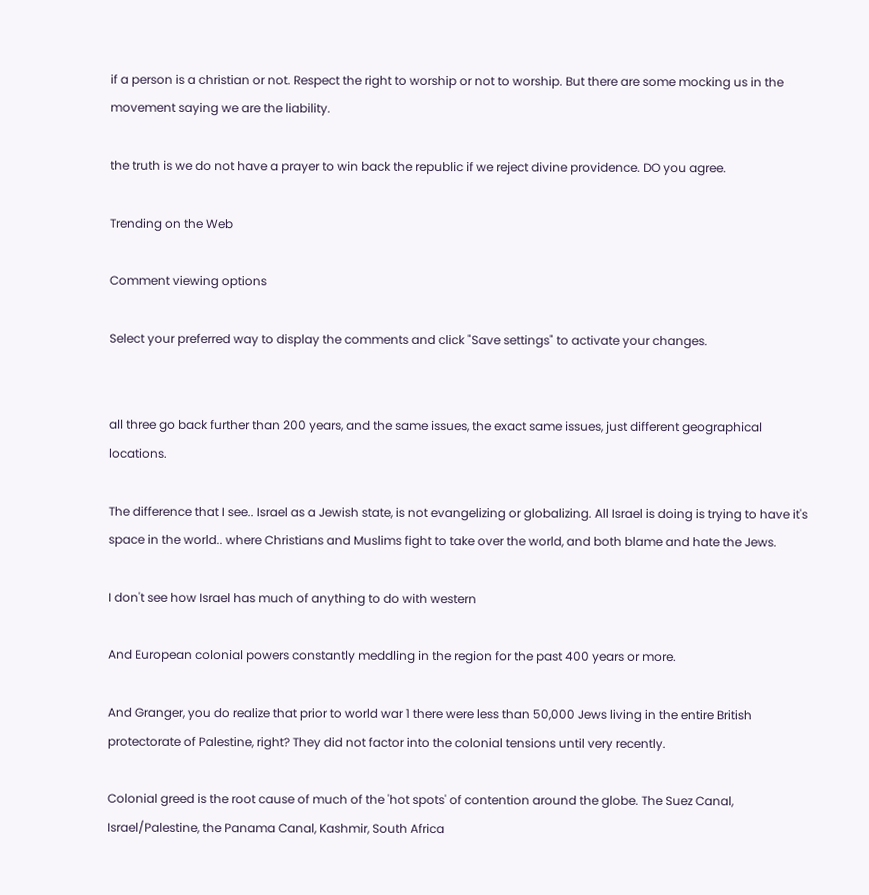if a person is a christian or not. Respect the right to worship or not to worship. But there are some mocking us in the movement saying we are the liability.

the truth is we do not have a prayer to win back the republic if we reject divine providence. DO you agree.

Trending on the Web

Comment viewing options

Select your preferred way to display the comments and click "Save settings" to activate your changes.


all three go back further than 200 years, and the same issues, the exact same issues, just different geographical locations.

The difference that I see.. Israel as a Jewish state, is not evangelizing or globalizing. All Israel is doing is trying to have it's space in the world.. where Christians and Muslims fight to take over the world, and both blame and hate the Jews.

I don't see how Israel has much of anything to do with western

And European colonial powers constantly meddling in the region for the past 400 years or more.

And Granger, you do realize that prior to world war 1 there were less than 50,000 Jews living in the entire British protectorate of Palestine, right? They did not factor into the colonial tensions until very recently.

Colonial greed is the root cause of much of the 'hot spots' of contention around the globe. The Suez Canal, Israel/Palestine, the Panama Canal, Kashmir, South Africa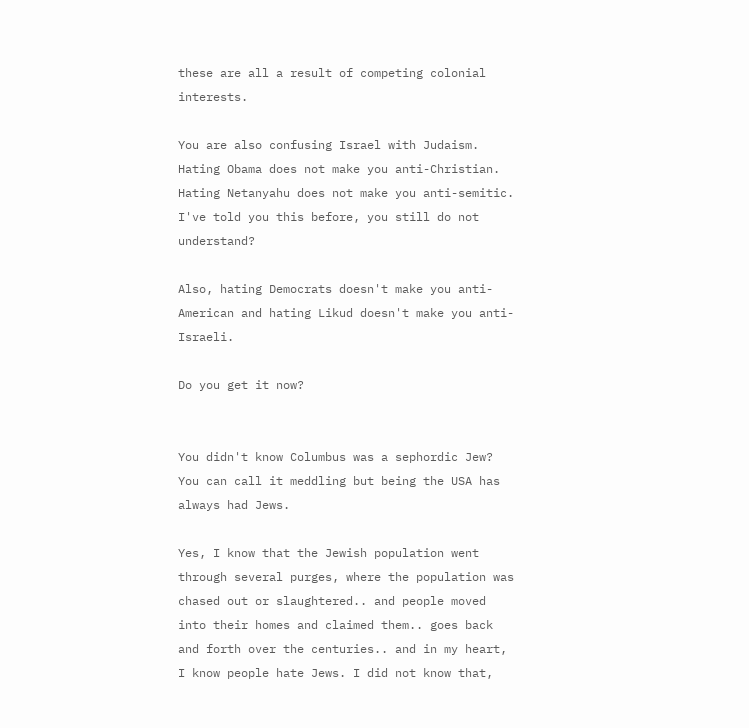these are all a result of competing colonial interests.

You are also confusing Israel with Judaism. Hating Obama does not make you anti-Christian. Hating Netanyahu does not make you anti-semitic. I've told you this before, you still do not understand?

Also, hating Democrats doesn't make you anti-American and hating Likud doesn't make you anti-Israeli.

Do you get it now?


You didn't know Columbus was a sephordic Jew? You can call it meddling but being the USA has always had Jews.

Yes, I know that the Jewish population went through several purges, where the population was chased out or slaughtered.. and people moved into their homes and claimed them.. goes back and forth over the centuries.. and in my heart, I know people hate Jews. I did not know that,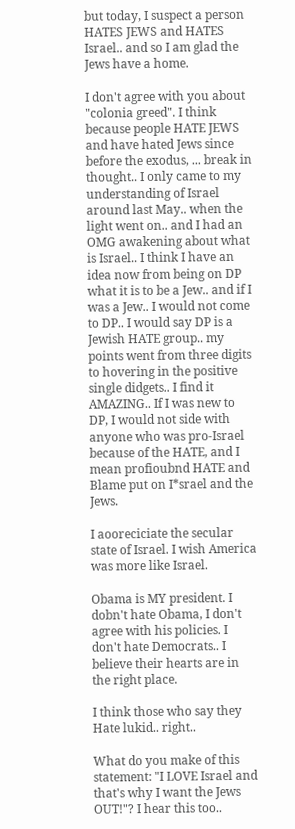but today, I suspect a person HATES JEWS and HATES Israel.. and so I am glad the Jews have a home.

I don't agree with you about "colonia greed". I think because people HATE JEWS and have hated Jews since before the exodus, ... break in thought.. I only came to my understanding of Israel around last May.. when the light went on.. and I had an OMG awakening about what is Israel.. I think I have an idea now from being on DP what it is to be a Jew.. and if I was a Jew.. I would not come to DP.. I would say DP is a Jewish HATE group.. my points went from three digits to hovering in the positive single didgets.. I find it AMAZING.. If I was new to DP, I would not side with anyone who was pro-Israel because of the HATE, and I mean profioubnd HATE and Blame put on I*srael and the Jews.

I aooreciciate the secular state of Israel. I wish America was more like Israel.

Obama is MY president. I dobn't hate Obama, I don't agree with his policies. I don't hate Democrats.. I believe their hearts are in the right place.

I think those who say they Hate lukid.. right..

What do you make of this statement: "I LOVE Israel and that's why I want the Jews OUT!"? I hear this too..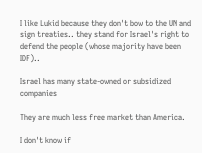I like Lukid because they don't bow to the UN and sign treaties.. they stand for Israel's right to defend the people (whose majority have been IDF)..

Israel has many state-owned or subsidized companies

They are much less free market than America.

I don't know if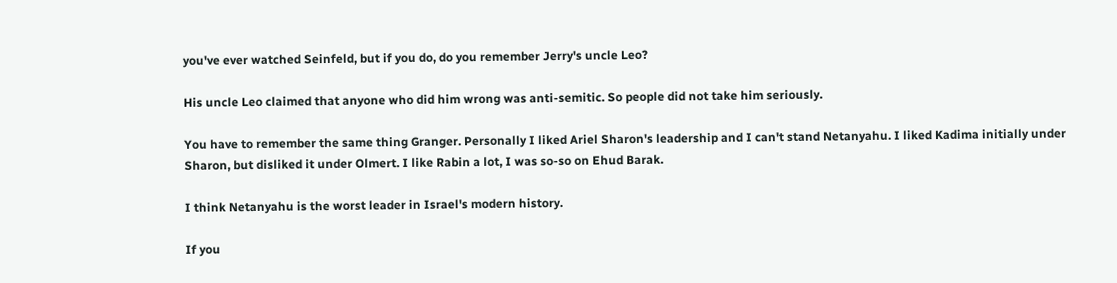you've ever watched Seinfeld, but if you do, do you remember Jerry's uncle Leo?

His uncle Leo claimed that anyone who did him wrong was anti-semitic. So people did not take him seriously.

You have to remember the same thing Granger. Personally I liked Ariel Sharon's leadership and I can't stand Netanyahu. I liked Kadima initially under Sharon, but disliked it under Olmert. I like Rabin a lot, I was so-so on Ehud Barak.

I think Netanyahu is the worst leader in Israel's modern history.

If you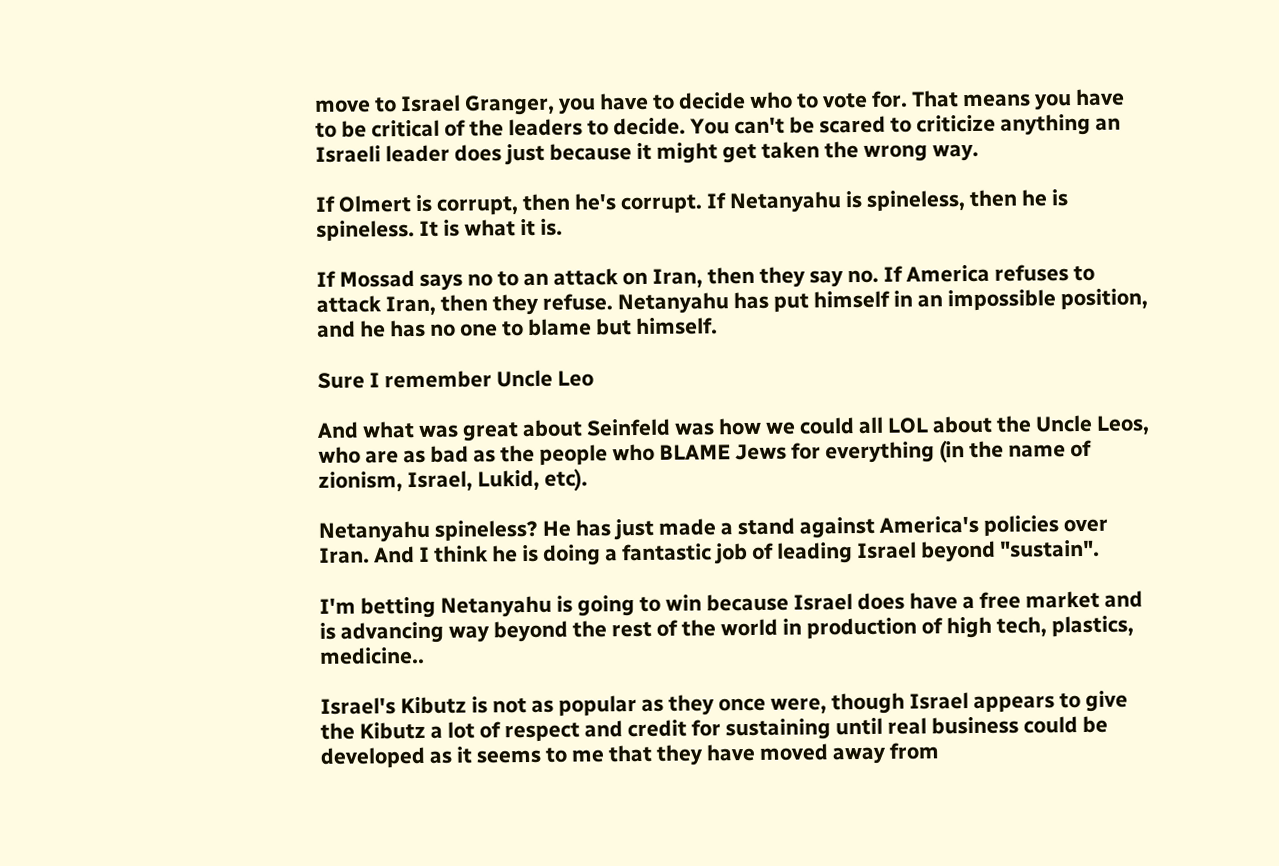move to Israel Granger, you have to decide who to vote for. That means you have to be critical of the leaders to decide. You can't be scared to criticize anything an Israeli leader does just because it might get taken the wrong way.

If Olmert is corrupt, then he's corrupt. If Netanyahu is spineless, then he is spineless. It is what it is.

If Mossad says no to an attack on Iran, then they say no. If America refuses to attack Iran, then they refuse. Netanyahu has put himself in an impossible position, and he has no one to blame but himself.

Sure I remember Uncle Leo

And what was great about Seinfeld was how we could all LOL about the Uncle Leos, who are as bad as the people who BLAME Jews for everything (in the name of zionism, Israel, Lukid, etc).

Netanyahu spineless? He has just made a stand against America's policies over Iran. And I think he is doing a fantastic job of leading Israel beyond "sustain".

I'm betting Netanyahu is going to win because Israel does have a free market and is advancing way beyond the rest of the world in production of high tech, plastics, medicine..

Israel's Kibutz is not as popular as they once were, though Israel appears to give the Kibutz a lot of respect and credit for sustaining until real business could be developed as it seems to me that they have moved away from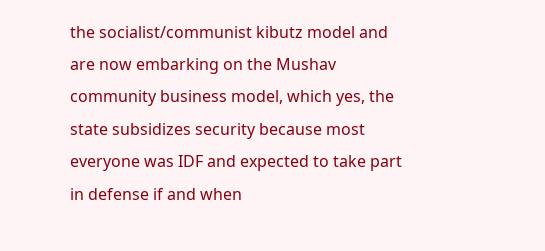the socialist/communist kibutz model and are now embarking on the Mushav community business model, which yes, the state subsidizes security because most everyone was IDF and expected to take part in defense if and when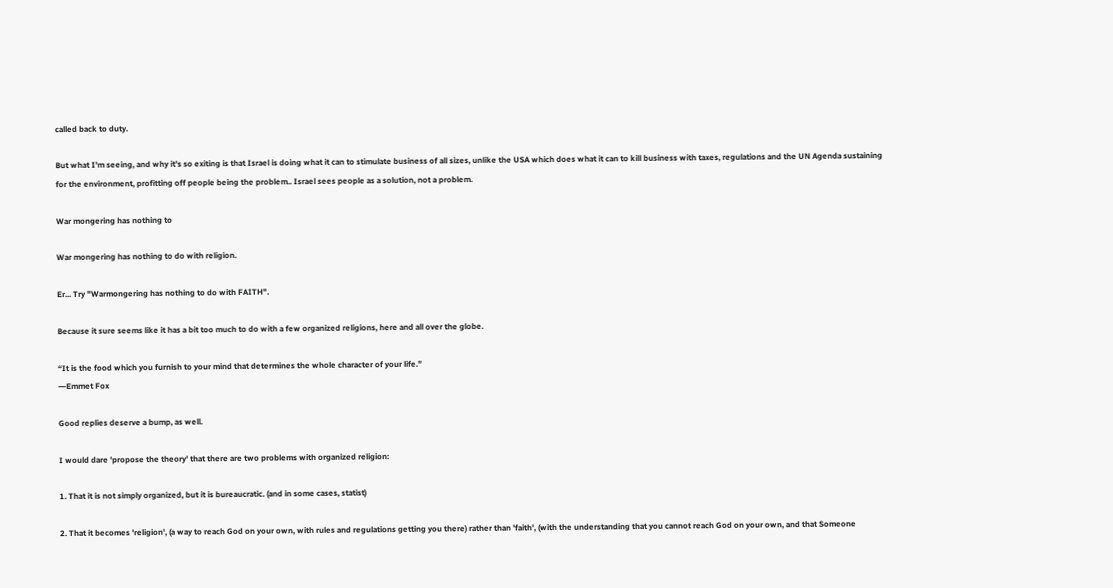called back to duty.

But what I'm seeing, and why it's so exiting is that Israel is doing what it can to stimulate business of all sizes, unlike the USA which does what it can to kill business with taxes, regulations and the UN Agenda sustaining for the environment, profitting off people being the problem.. Israel sees people as a solution, not a problem.

War mongering has nothing to

War mongering has nothing to do with religion.

Er... Try "Warmongering has nothing to do with FAITH".

Because it sure seems like it has a bit too much to do with a few organized religions, here and all over the globe.

“It is the food which you furnish to your mind that determines the whole character of your life.”
―Emmet Fox

Good replies deserve a bump, as well.

I would dare 'propose the theory' that there are two problems with organized religion:

1. That it is not simply organized, but it is bureaucratic. (and in some cases, statist)

2. That it becomes 'religion', (a way to reach God on your own, with rules and regulations getting you there) rather than 'faith', (with the understanding that you cannot reach God on your own, and that Someone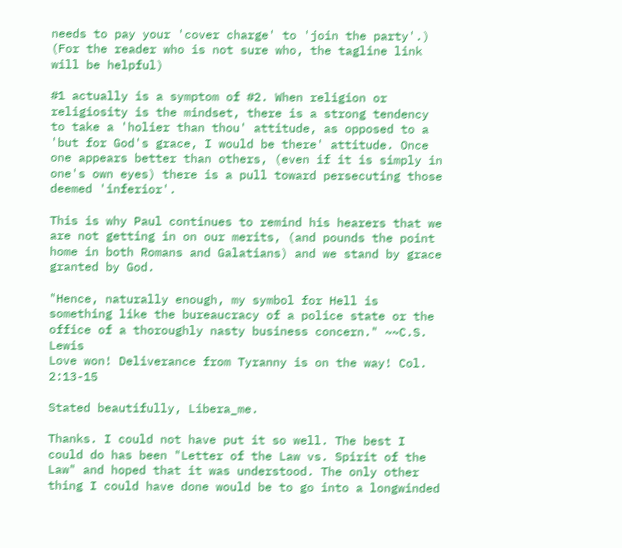needs to pay your 'cover charge' to 'join the party'.) (For the reader who is not sure who, the tagline link will be helpful)

#1 actually is a symptom of #2. When religion or religiosity is the mindset, there is a strong tendency to take a 'holier than thou' attitude, as opposed to a 'but for God's grace, I would be there' attitude. Once one appears better than others, (even if it is simply in one's own eyes) there is a pull toward persecuting those deemed 'inferior'.

This is why Paul continues to remind his hearers that we are not getting in on our merits, (and pounds the point home in both Romans and Galatians) and we stand by grace granted by God.

"Hence, naturally enough, my symbol for Hell is something like the bureaucracy of a police state or the office of a thoroughly nasty business concern." ~~C.S. Lewis
Love won! Deliverance from Tyranny is on the way! Col. 2:13-15

Stated beautifully, Libera_me.

Thanks. I could not have put it so well. The best I could do has been "Letter of the Law vs. Spirit of the Law" and hoped that it was understood. The only other thing I could have done would be to go into a longwinded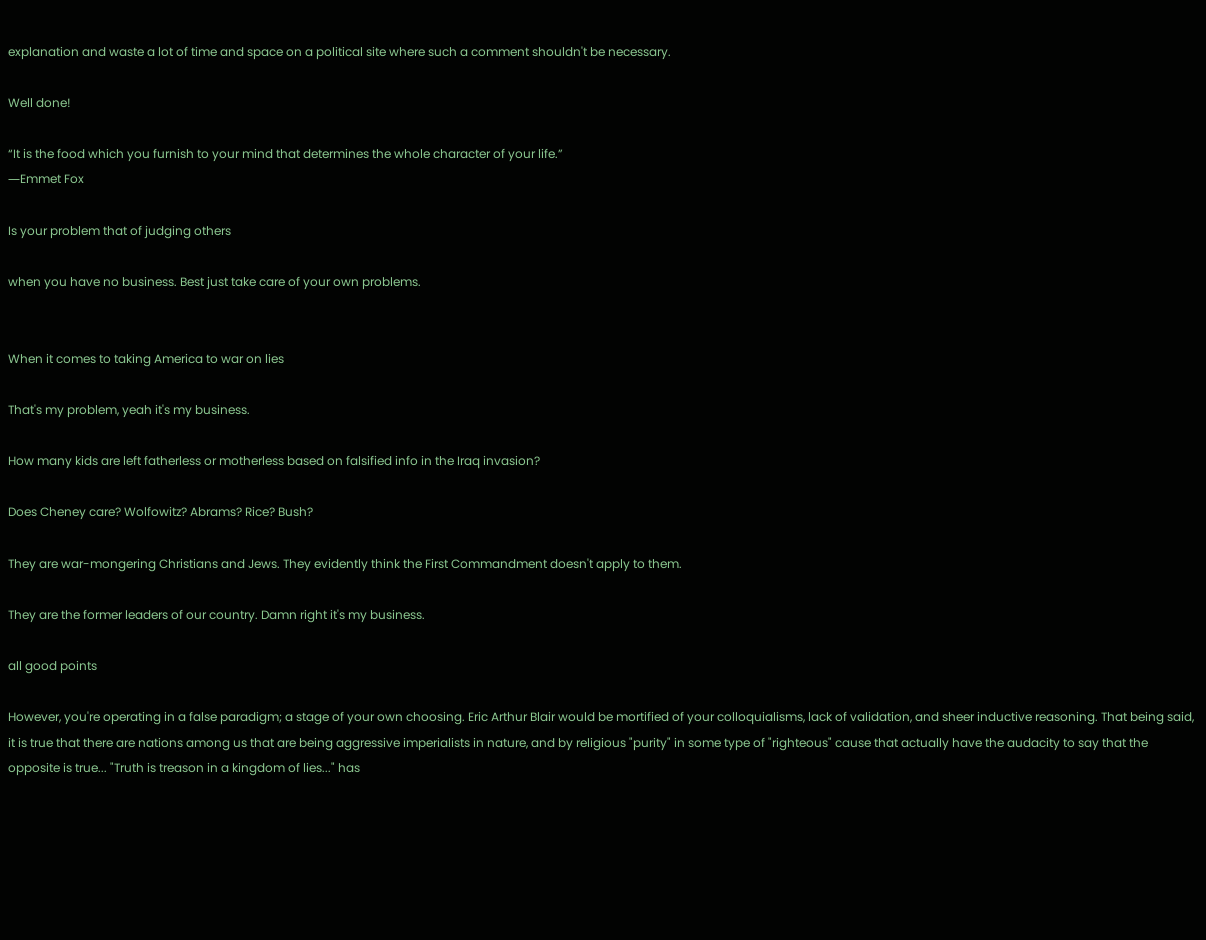explanation and waste a lot of time and space on a political site where such a comment shouldn't be necessary.

Well done!

“It is the food which you furnish to your mind that determines the whole character of your life.”
―Emmet Fox

Is your problem that of judging others

when you have no business. Best just take care of your own problems.


When it comes to taking America to war on lies

That's my problem, yeah it's my business.

How many kids are left fatherless or motherless based on falsified info in the Iraq invasion?

Does Cheney care? Wolfowitz? Abrams? Rice? Bush?

They are war-mongering Christians and Jews. They evidently think the First Commandment doesn't apply to them.

They are the former leaders of our country. Damn right it's my business.

all good points

However, you're operating in a false paradigm; a stage of your own choosing. Eric Arthur Blair would be mortified of your colloquialisms, lack of validation, and sheer inductive reasoning. That being said, it is true that there are nations among us that are being aggressive imperialists in nature, and by religious "purity" in some type of "righteous" cause that actually have the audacity to say that the opposite is true... "Truth is treason in a kingdom of lies..." has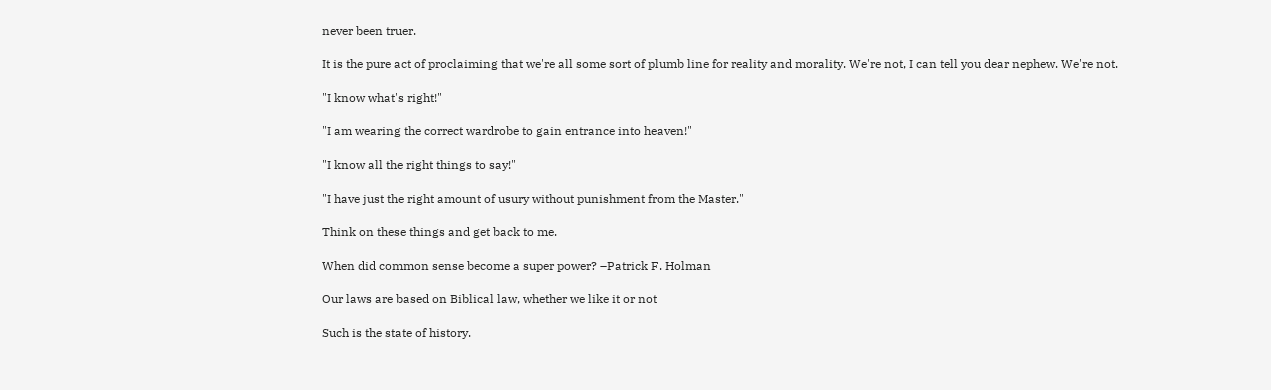never been truer.

It is the pure act of proclaiming that we're all some sort of plumb line for reality and morality. We're not, I can tell you dear nephew. We're not.

"I know what's right!"

"I am wearing the correct wardrobe to gain entrance into heaven!"

"I know all the right things to say!"

"I have just the right amount of usury without punishment from the Master."

Think on these things and get back to me.

When did common sense become a super power? –Patrick F. Holman

Our laws are based on Biblical law, whether we like it or not

Such is the state of history.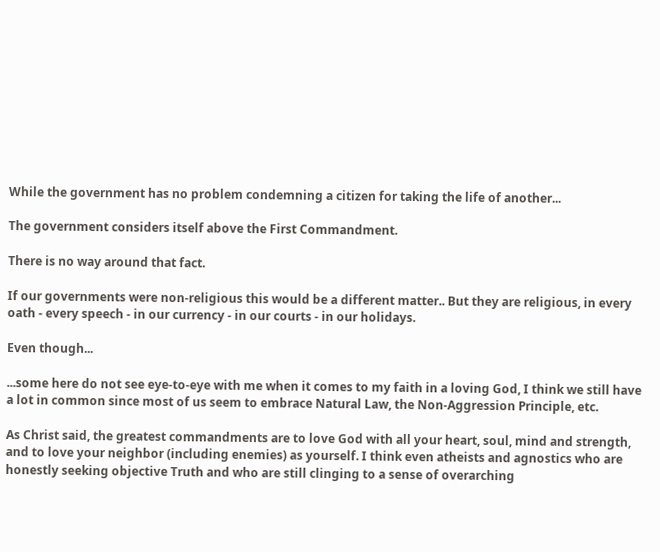While the government has no problem condemning a citizen for taking the life of another...

The government considers itself above the First Commandment.

There is no way around that fact.

If our governments were non-religious this would be a different matter.. But they are religious, in every oath - every speech - in our currency - in our courts - in our holidays.

Even though...

...some here do not see eye-to-eye with me when it comes to my faith in a loving God, I think we still have a lot in common since most of us seem to embrace Natural Law, the Non-Aggression Principle, etc.

As Christ said, the greatest commandments are to love God with all your heart, soul, mind and strength, and to love your neighbor (including enemies) as yourself. I think even atheists and agnostics who are honestly seeking objective Truth and who are still clinging to a sense of overarching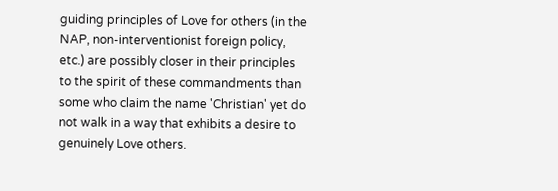guiding principles of Love for others (in the NAP, non-interventionist foreign policy, etc.) are possibly closer in their principles to the spirit of these commandments than some who claim the name 'Christian' yet do not walk in a way that exhibits a desire to genuinely Love others.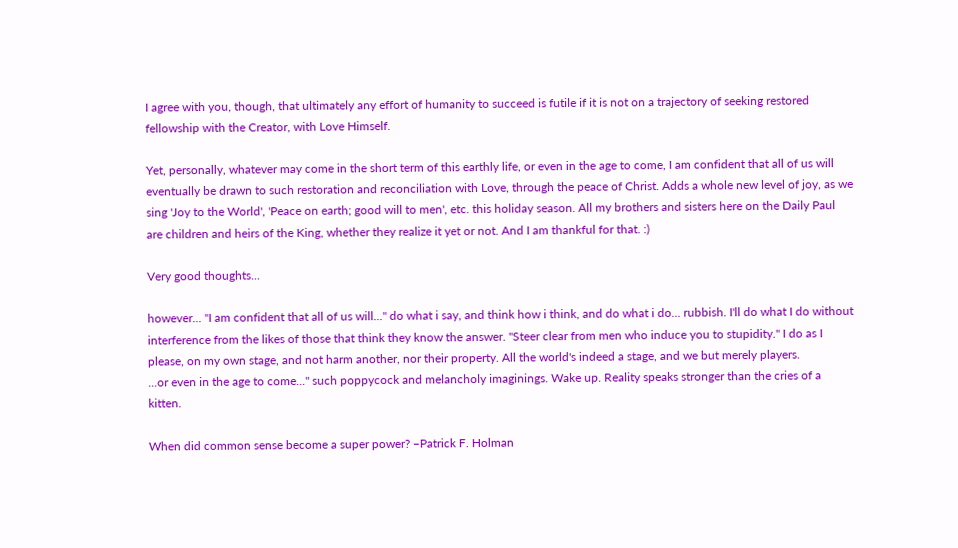I agree with you, though, that ultimately any effort of humanity to succeed is futile if it is not on a trajectory of seeking restored fellowship with the Creator, with Love Himself.

Yet, personally, whatever may come in the short term of this earthly life, or even in the age to come, I am confident that all of us will eventually be drawn to such restoration and reconciliation with Love, through the peace of Christ. Adds a whole new level of joy, as we sing 'Joy to the World', 'Peace on earth; good will to men', etc. this holiday season. All my brothers and sisters here on the Daily Paul are children and heirs of the King, whether they realize it yet or not. And I am thankful for that. :)

Very good thoughts...

however... "I am confident that all of us will..." do what i say, and think how i think, and do what i do... rubbish. I'll do what I do without interference from the likes of those that think they know the answer. "Steer clear from men who induce you to stupidity." I do as I please, on my own stage, and not harm another, nor their property. All the world's indeed a stage, and we but merely players.
...or even in the age to come..." such poppycock and melancholy imaginings. Wake up. Reality speaks stronger than the cries of a kitten.

When did common sense become a super power? –Patrick F. Holman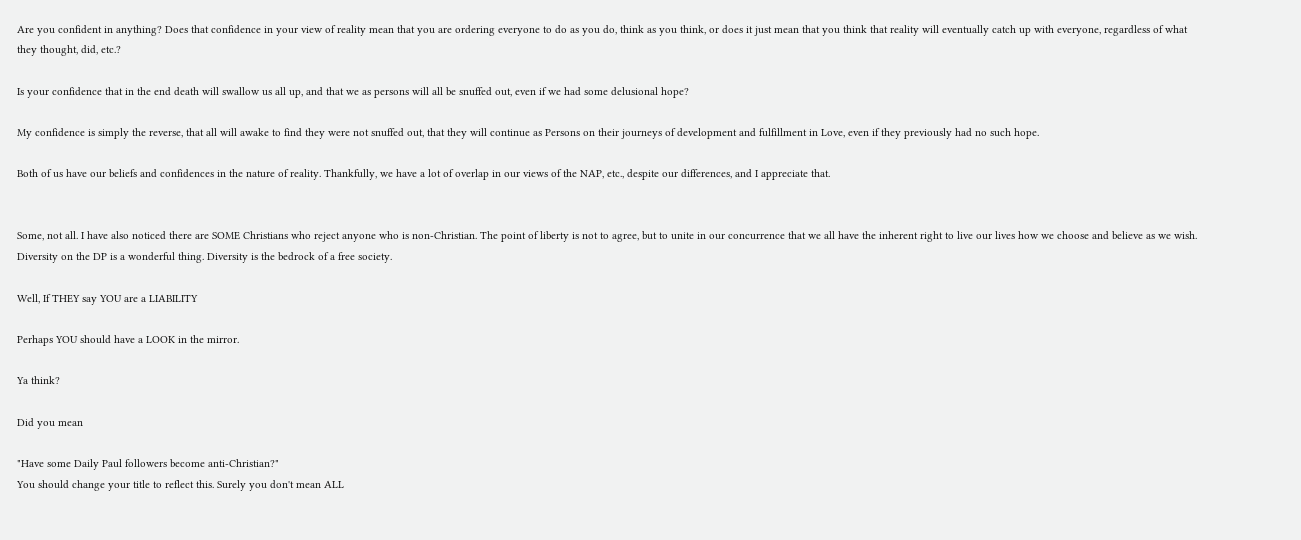Are you confident in anything? Does that confidence in your view of reality mean that you are ordering everyone to do as you do, think as you think, or does it just mean that you think that reality will eventually catch up with everyone, regardless of what they thought, did, etc.?

Is your confidence that in the end death will swallow us all up, and that we as persons will all be snuffed out, even if we had some delusional hope?

My confidence is simply the reverse, that all will awake to find they were not snuffed out, that they will continue as Persons on their journeys of development and fulfillment in Love, even if they previously had no such hope.

Both of us have our beliefs and confidences in the nature of reality. Thankfully, we have a lot of overlap in our views of the NAP, etc., despite our differences, and I appreciate that.


Some, not all. I have also noticed there are SOME Christians who reject anyone who is non-Christian. The point of liberty is not to agree, but to unite in our concurrence that we all have the inherent right to live our lives how we choose and believe as we wish. Diversity on the DP is a wonderful thing. Diversity is the bedrock of a free society.

Well, If THEY say YOU are a LIABILITY

Perhaps YOU should have a LOOK in the mirror.

Ya think?

Did you mean

"Have some Daily Paul followers become anti-Christian?"
You should change your title to reflect this. Surely you don't mean ALL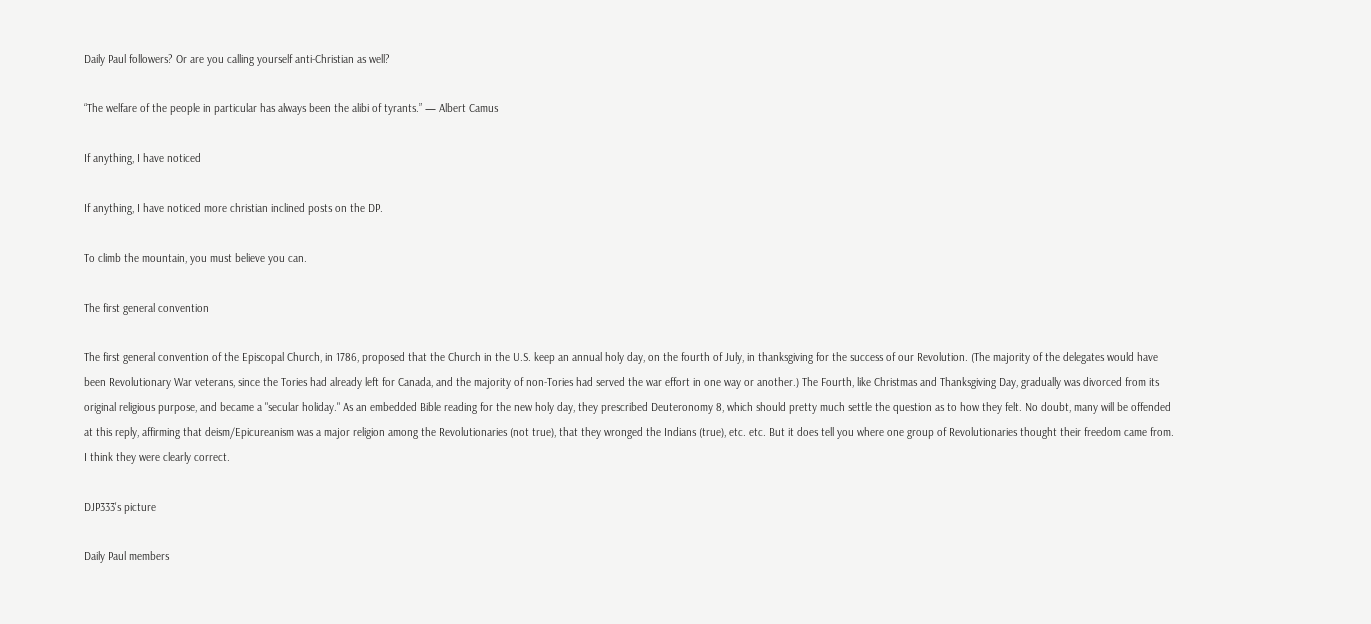Daily Paul followers? Or are you calling yourself anti-Christian as well?

“The welfare of the people in particular has always been the alibi of tyrants.” — Albert Camus

If anything, I have noticed

If anything, I have noticed more christian inclined posts on the DP.

To climb the mountain, you must believe you can.

The first general convention

The first general convention of the Episcopal Church, in 1786, proposed that the Church in the U.S. keep an annual holy day, on the fourth of July, in thanksgiving for the success of our Revolution. (The majority of the delegates would have been Revolutionary War veterans, since the Tories had already left for Canada, and the majority of non-Tories had served the war effort in one way or another.) The Fourth, like Christmas and Thanksgiving Day, gradually was divorced from its original religious purpose, and became a "secular holiday." As an embedded Bible reading for the new holy day, they prescribed Deuteronomy 8, which should pretty much settle the question as to how they felt. No doubt, many will be offended at this reply, affirming that deism/Epicureanism was a major religion among the Revolutionaries (not true), that they wronged the Indians (true), etc. etc. But it does tell you where one group of Revolutionaries thought their freedom came from. I think they were clearly correct.

DJP333's picture

Daily Paul members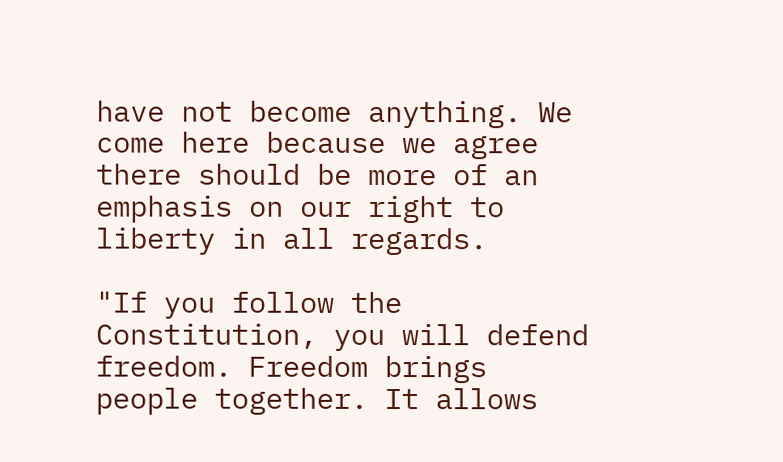have not become anything. We come here because we agree there should be more of an emphasis on our right to liberty in all regards.

"If you follow the Constitution, you will defend freedom. Freedom brings people together. It allows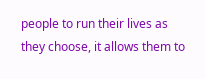people to run their lives as they choose, it allows them to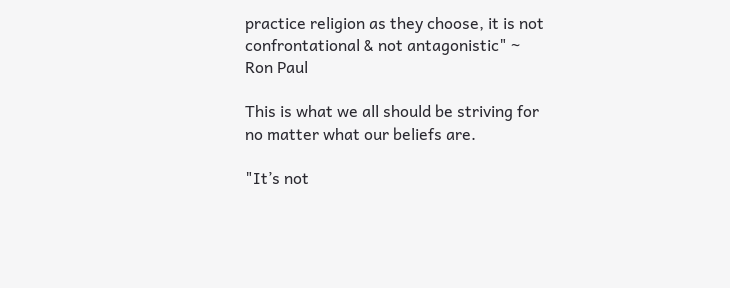practice religion as they choose, it is not confrontational & not antagonistic" ~ Ron Paul

This is what we all should be striving for no matter what our beliefs are.

"It’s not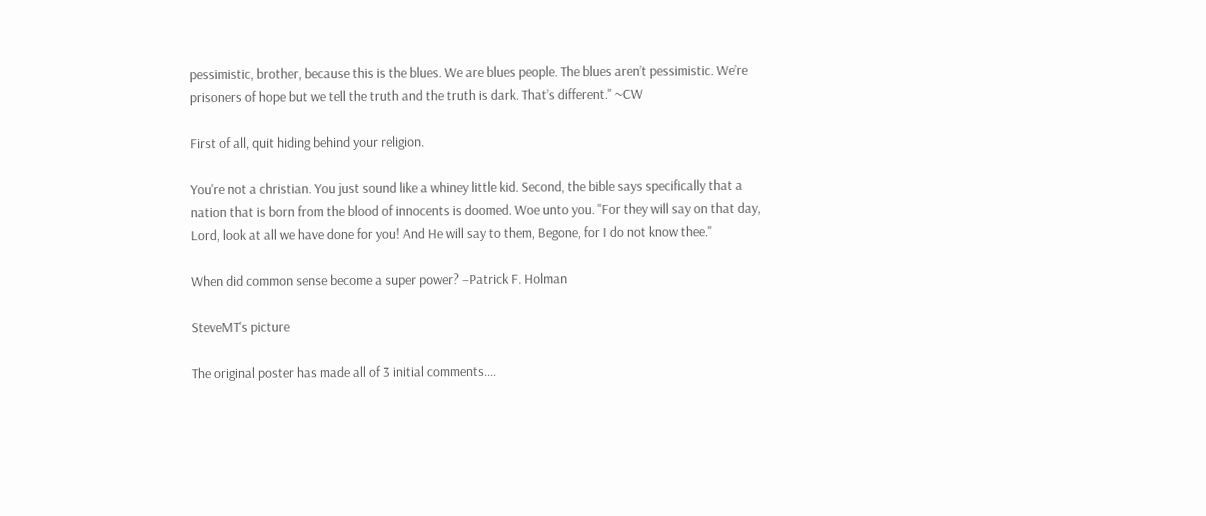pessimistic, brother, because this is the blues. We are blues people. The blues aren’t pessimistic. We’re prisoners of hope but we tell the truth and the truth is dark. That’s different." ~CW

First of all, quit hiding behind your religion.

You're not a christian. You just sound like a whiney little kid. Second, the bible says specifically that a nation that is born from the blood of innocents is doomed. Woe unto you. "For they will say on that day, Lord, look at all we have done for you! And He will say to them, Begone, for I do not know thee."

When did common sense become a super power? –Patrick F. Holman

SteveMT's picture

The original poster has made all of 3 initial comments....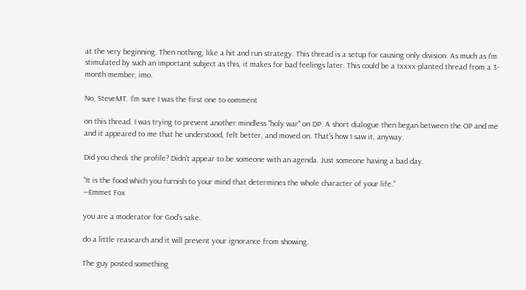at the very beginning. Then nothing, like a hit and run strategy. This thread is a setup for causing only division. As much as I'm stimulated by such an important subject as this, it makes for bad feelings later. This could be a txxxx-planted thread from a 3-month member, imo.

No, SteveMT. I'm sure I was the first one to comment

on this thread. I was trying to prevent another mindless "holy war" on DP. A short dialogue then began between the OP and me and it appeared to me that he understood, felt better, and moved on. That's how I saw it, anyway.

Did you check the profile? Didn't appear to be someone with an agenda. Just someone having a bad day.

“It is the food which you furnish to your mind that determines the whole character of your life.”
―Emmet Fox

you are a moderator for God's sake.

do a little reasearch and it will prevent your ignorance from showing.

The guy posted something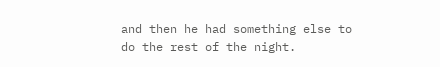and then he had something else to do the rest of the night.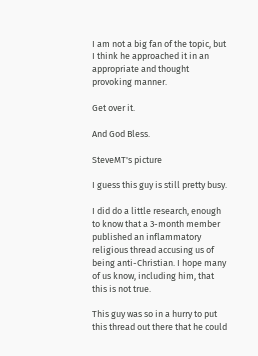I am not a big fan of the topic, but I think he approached it in an appropriate and thought provoking manner.

Get over it.

And God Bless.

SteveMT's picture

I guess this guy is still pretty busy.

I did do a little research, enough to know that a 3-month member published an inflammatory religious thread accusing us of being anti-Christian. I hope many of us know, including him, that this is not true.

This guy was so in a hurry to put this thread out there that he could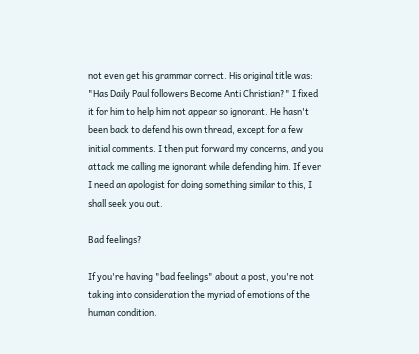not even get his grammar correct. His original title was:
"Has Daily Paul followers Become Anti Christian?" I fixed it for him to help him not appear so ignorant. He hasn't been back to defend his own thread, except for a few initial comments. I then put forward my concerns, and you attack me calling me ignorant while defending him. If ever I need an apologist for doing something similar to this, I shall seek you out.

Bad feelings?

If you're having "bad feelings" about a post, you're not taking into consideration the myriad of emotions of the human condition.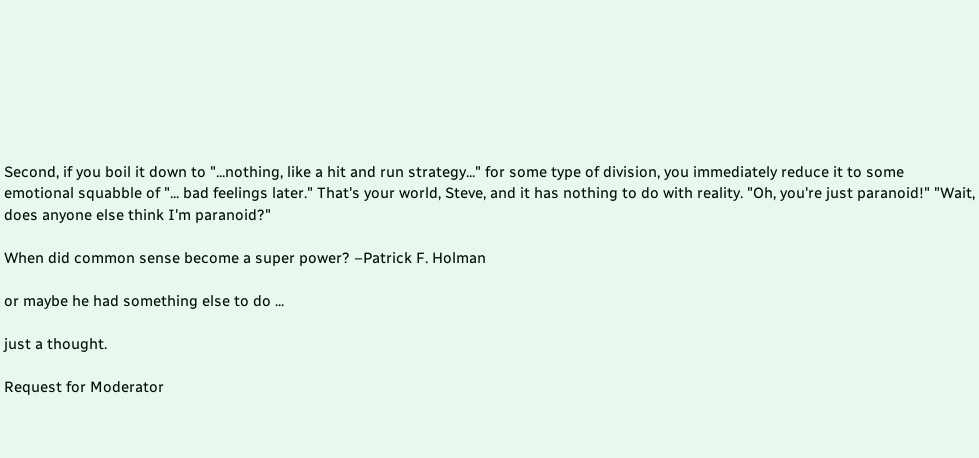Second, if you boil it down to "...nothing, like a hit and run strategy..." for some type of division, you immediately reduce it to some emotional squabble of "... bad feelings later." That's your world, Steve, and it has nothing to do with reality. "Oh, you're just paranoid!" "Wait, does anyone else think I'm paranoid?"

When did common sense become a super power? –Patrick F. Holman

or maybe he had something else to do ...

just a thought.

Request for Moderator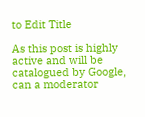to Edit Title

As this post is highly active and will be catalogued by Google, can a moderator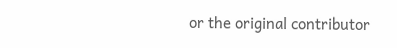or the original contributor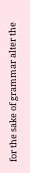for the sake of grammar alter the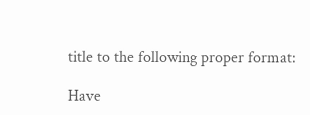title to the following proper format:

Have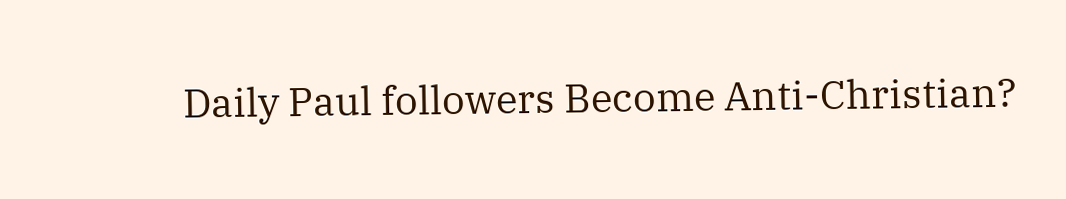Daily Paul followers Become Anti-Christian?